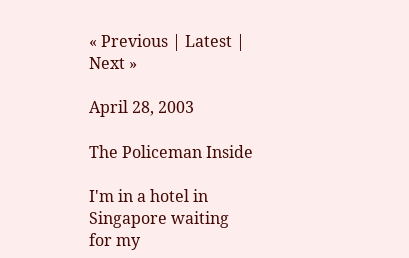« Previous | Latest | Next »

April 28, 2003

The Policeman Inside

I'm in a hotel in Singapore waiting for my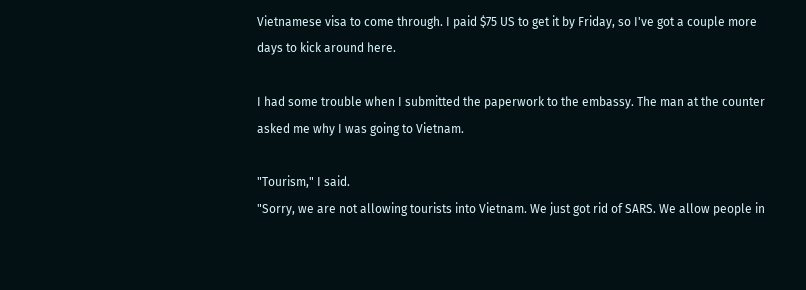Vietnamese visa to come through. I paid $75 US to get it by Friday, so I've got a couple more days to kick around here.

I had some trouble when I submitted the paperwork to the embassy. The man at the counter asked me why I was going to Vietnam.

"Tourism," I said.
"Sorry, we are not allowing tourists into Vietnam. We just got rid of SARS. We allow people in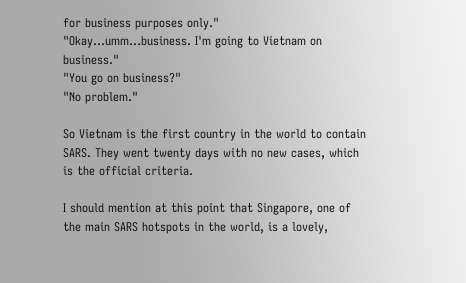for business purposes only."
"Okay...umm...business. I'm going to Vietnam on business."
"You go on business?"
"No problem."

So Vietnam is the first country in the world to contain SARS. They went twenty days with no new cases, which is the official criteria.

I should mention at this point that Singapore, one of the main SARS hotspots in the world, is a lovely,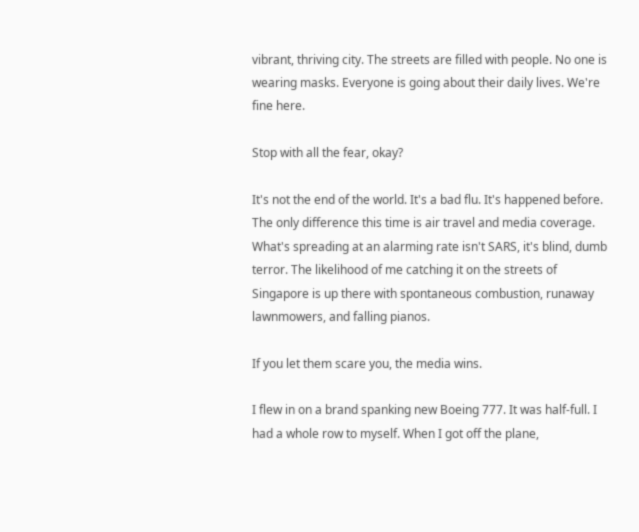vibrant, thriving city. The streets are filled with people. No one is wearing masks. Everyone is going about their daily lives. We're fine here.

Stop with all the fear, okay?

It's not the end of the world. It's a bad flu. It's happened before. The only difference this time is air travel and media coverage. What's spreading at an alarming rate isn't SARS, it's blind, dumb terror. The likelihood of me catching it on the streets of Singapore is up there with spontaneous combustion, runaway lawnmowers, and falling pianos.

If you let them scare you, the media wins.

I flew in on a brand spanking new Boeing 777. It was half-full. I had a whole row to myself. When I got off the plane,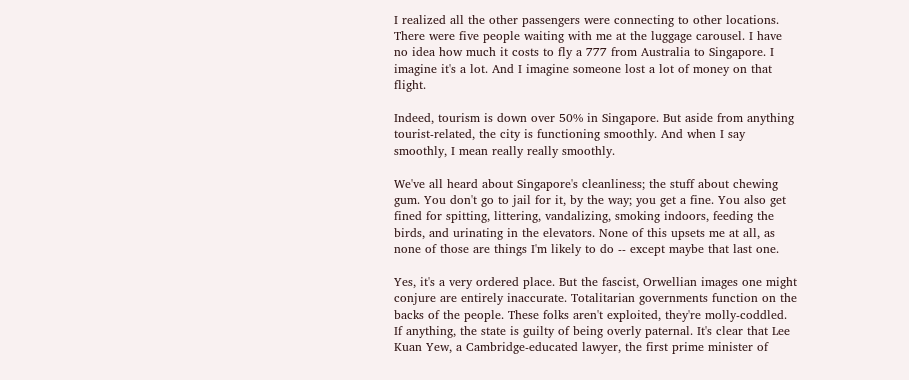I realized all the other passengers were connecting to other locations. There were five people waiting with me at the luggage carousel. I have no idea how much it costs to fly a 777 from Australia to Singapore. I imagine it's a lot. And I imagine someone lost a lot of money on that flight.

Indeed, tourism is down over 50% in Singapore. But aside from anything tourist-related, the city is functioning smoothly. And when I say smoothly, I mean really really smoothly.

We've all heard about Singapore's cleanliness; the stuff about chewing gum. You don't go to jail for it, by the way; you get a fine. You also get fined for spitting, littering, vandalizing, smoking indoors, feeding the birds, and urinating in the elevators. None of this upsets me at all, as none of those are things I'm likely to do -- except maybe that last one.

Yes, it's a very ordered place. But the fascist, Orwellian images one might conjure are entirely inaccurate. Totalitarian governments function on the backs of the people. These folks aren't exploited, they're molly-coddled. If anything, the state is guilty of being overly paternal. It's clear that Lee Kuan Yew, a Cambridge-educated lawyer, the first prime minister of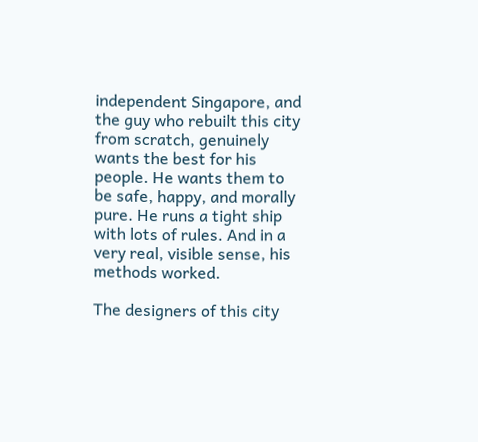independent Singapore, and the guy who rebuilt this city from scratch, genuinely wants the best for his people. He wants them to be safe, happy, and morally pure. He runs a tight ship with lots of rules. And in a very real, visible sense, his methods worked.

The designers of this city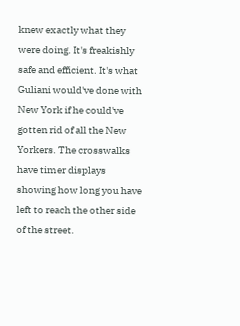knew exactly what they were doing. It's freakishly safe and efficient. It's what Guliani would've done with New York if he could've gotten rid of all the New Yorkers. The crosswalks have timer displays showing how long you have left to reach the other side of the street.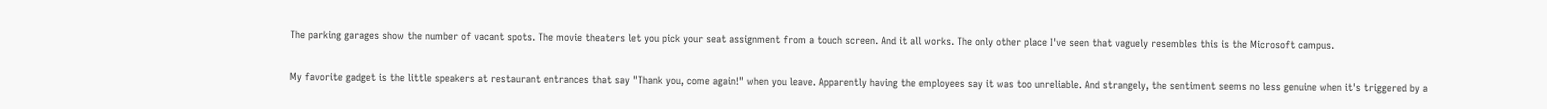The parking garages show the number of vacant spots. The movie theaters let you pick your seat assignment from a touch screen. And it all works. The only other place I've seen that vaguely resembles this is the Microsoft campus.

My favorite gadget is the little speakers at restaurant entrances that say "Thank you, come again!" when you leave. Apparently having the employees say it was too unreliable. And strangely, the sentiment seems no less genuine when it's triggered by a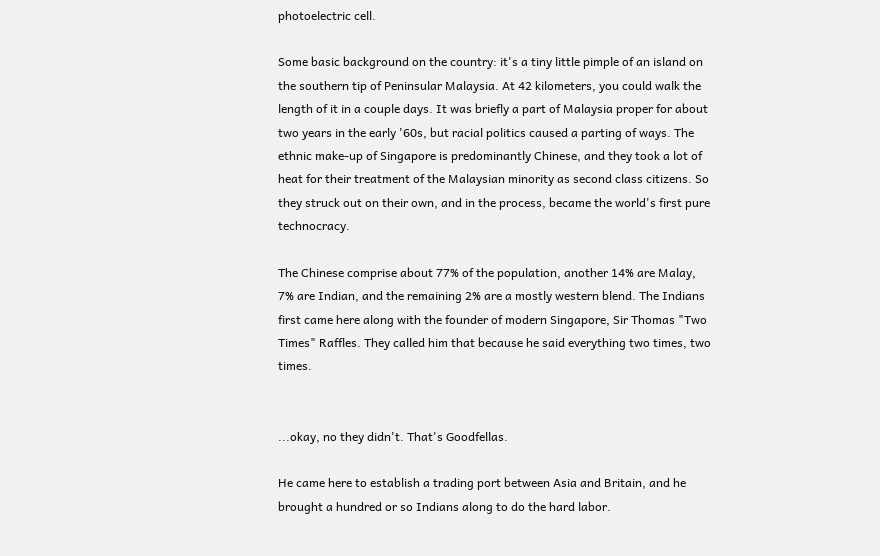photoelectric cell.

Some basic background on the country: it's a tiny little pimple of an island on the southern tip of Peninsular Malaysia. At 42 kilometers, you could walk the length of it in a couple days. It was briefly a part of Malaysia proper for about two years in the early '60s, but racial politics caused a parting of ways. The ethnic make-up of Singapore is predominantly Chinese, and they took a lot of heat for their treatment of the Malaysian minority as second class citizens. So they struck out on their own, and in the process, became the world's first pure technocracy.

The Chinese comprise about 77% of the population, another 14% are Malay, 7% are Indian, and the remaining 2% are a mostly western blend. The Indians first came here along with the founder of modern Singapore, Sir Thomas "Two Times" Raffles. They called him that because he said everything two times, two times.


...okay, no they didn't. That's Goodfellas.

He came here to establish a trading port between Asia and Britain, and he brought a hundred or so Indians along to do the hard labor.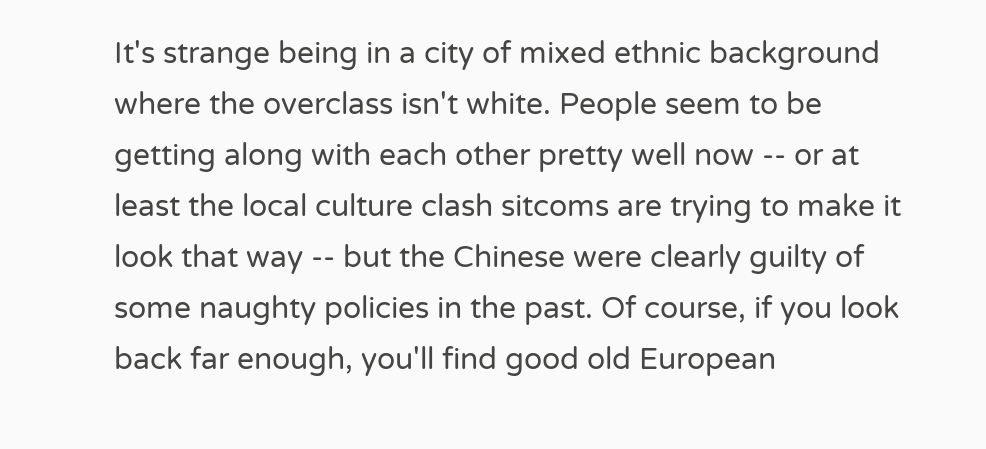It's strange being in a city of mixed ethnic background where the overclass isn't white. People seem to be getting along with each other pretty well now -- or at least the local culture clash sitcoms are trying to make it look that way -- but the Chinese were clearly guilty of some naughty policies in the past. Of course, if you look back far enough, you'll find good old European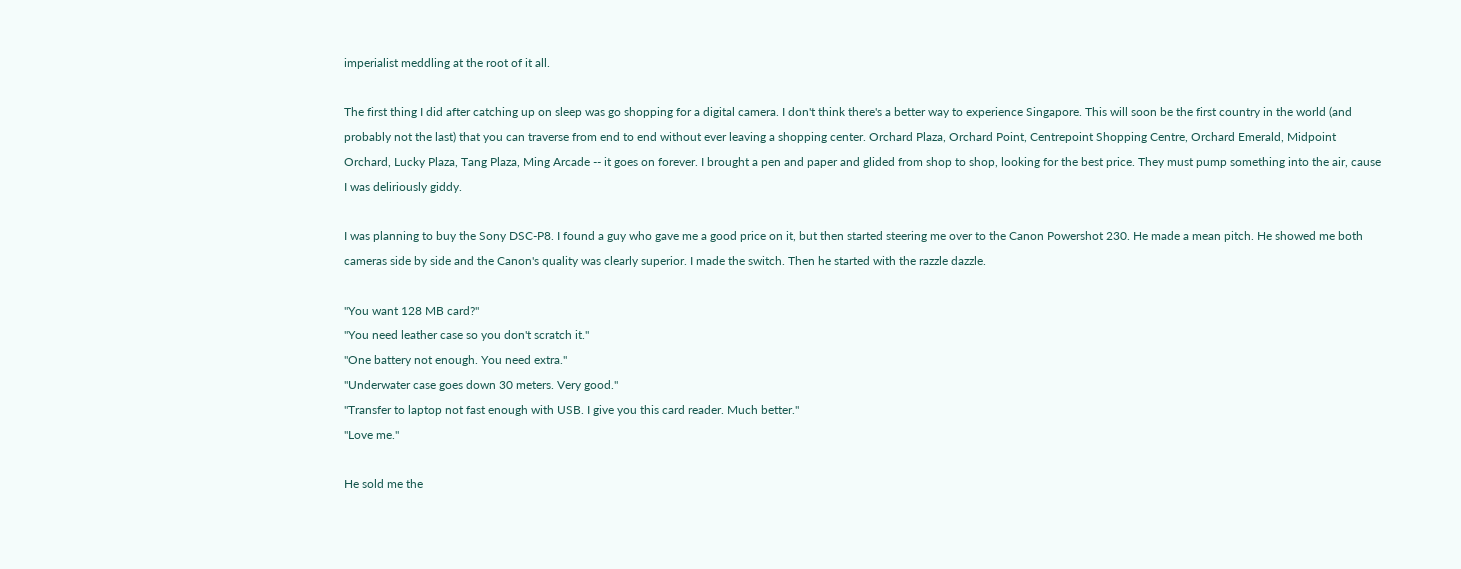imperialist meddling at the root of it all.

The first thing I did after catching up on sleep was go shopping for a digital camera. I don't think there's a better way to experience Singapore. This will soon be the first country in the world (and probably not the last) that you can traverse from end to end without ever leaving a shopping center. Orchard Plaza, Orchard Point, Centrepoint Shopping Centre, Orchard Emerald, Midpoint Orchard, Lucky Plaza, Tang Plaza, Ming Arcade -- it goes on forever. I brought a pen and paper and glided from shop to shop, looking for the best price. They must pump something into the air, cause I was deliriously giddy.

I was planning to buy the Sony DSC-P8. I found a guy who gave me a good price on it, but then started steering me over to the Canon Powershot 230. He made a mean pitch. He showed me both cameras side by side and the Canon's quality was clearly superior. I made the switch. Then he started with the razzle dazzle.

"You want 128 MB card?"
"You need leather case so you don't scratch it."
"One battery not enough. You need extra."
"Underwater case goes down 30 meters. Very good."
"Transfer to laptop not fast enough with USB. I give you this card reader. Much better."
"Love me."

He sold me the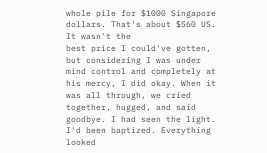whole pile for $1000 Singapore dollars. That's about $560 US. It wasn't the
best price I could've gotten, but considering I was under mind control and completely at his mercy, I did okay. When it was all through, we cried together, hugged, and said goodbye. I had seen the light. I'd been baptized. Everything looked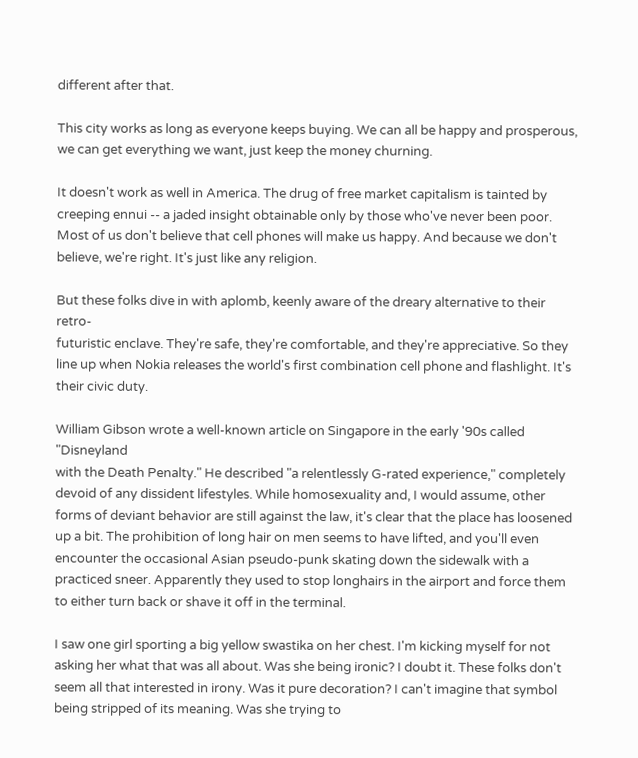different after that.

This city works as long as everyone keeps buying. We can all be happy and prosperous, we can get everything we want, just keep the money churning.

It doesn't work as well in America. The drug of free market capitalism is tainted by creeping ennui -- a jaded insight obtainable only by those who've never been poor. Most of us don't believe that cell phones will make us happy. And because we don't believe, we're right. It's just like any religion.

But these folks dive in with aplomb, keenly aware of the dreary alternative to their retro-
futuristic enclave. They're safe, they're comfortable, and they're appreciative. So they line up when Nokia releases the world's first combination cell phone and flashlight. It's their civic duty.

William Gibson wrote a well-known article on Singapore in the early '90s called "Disneyland
with the Death Penalty." He described "a relentlessly G-rated experience," completely devoid of any dissident lifestyles. While homosexuality and, I would assume, other forms of deviant behavior are still against the law, it's clear that the place has loosened up a bit. The prohibition of long hair on men seems to have lifted, and you'll even encounter the occasional Asian pseudo-punk skating down the sidewalk with a practiced sneer. Apparently they used to stop longhairs in the airport and force them to either turn back or shave it off in the terminal.

I saw one girl sporting a big yellow swastika on her chest. I'm kicking myself for not asking her what that was all about. Was she being ironic? I doubt it. These folks don't seem all that interested in irony. Was it pure decoration? I can't imagine that symbol being stripped of its meaning. Was she trying to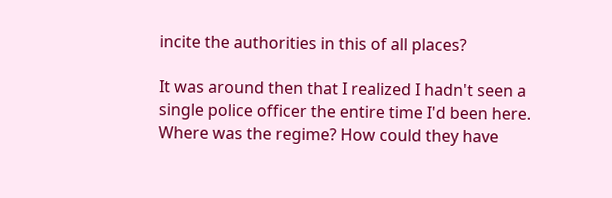incite the authorities in this of all places?

It was around then that I realized I hadn't seen a single police officer the entire time I'd been here. Where was the regime? How could they have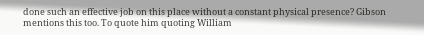done such an effective job on this place without a constant physical presence? Gibson mentions this too. To quote him quoting William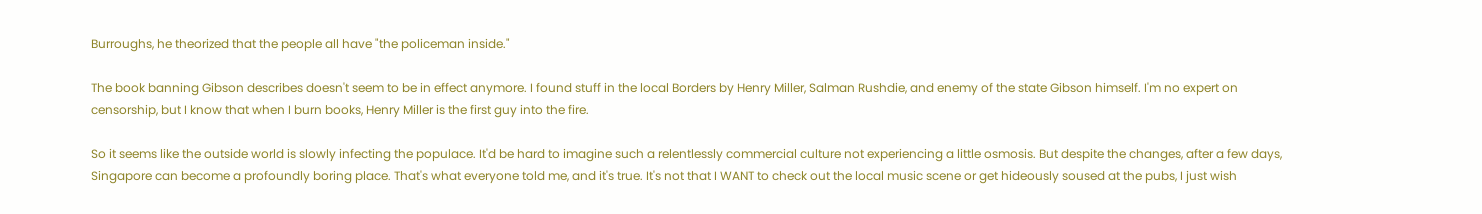Burroughs, he theorized that the people all have "the policeman inside."

The book banning Gibson describes doesn't seem to be in effect anymore. I found stuff in the local Borders by Henry Miller, Salman Rushdie, and enemy of the state Gibson himself. I'm no expert on censorship, but I know that when I burn books, Henry Miller is the first guy into the fire.

So it seems like the outside world is slowly infecting the populace. It'd be hard to imagine such a relentlessly commercial culture not experiencing a little osmosis. But despite the changes, after a few days, Singapore can become a profoundly boring place. That's what everyone told me, and it's true. It's not that I WANT to check out the local music scene or get hideously soused at the pubs, I just wish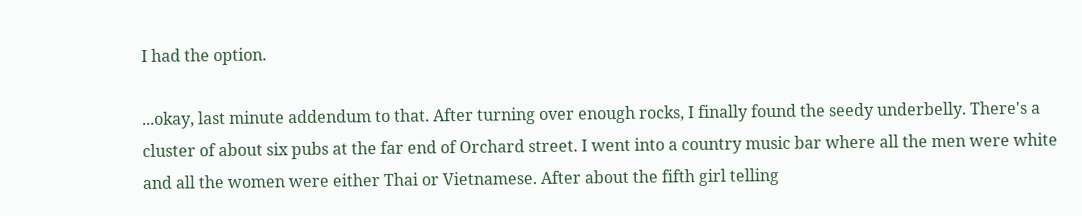I had the option.

...okay, last minute addendum to that. After turning over enough rocks, I finally found the seedy underbelly. There's a cluster of about six pubs at the far end of Orchard street. I went into a country music bar where all the men were white and all the women were either Thai or Vietnamese. After about the fifth girl telling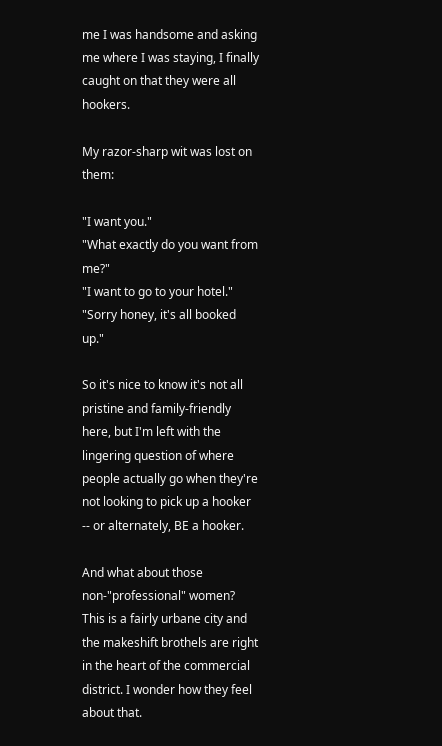me I was handsome and asking me where I was staying, I finally caught on that they were all hookers.

My razor-sharp wit was lost on them:

"I want you."
"What exactly do you want from me?"
"I want to go to your hotel."
"Sorry honey, it's all booked up."

So it's nice to know it's not all pristine and family-friendly here, but I'm left with the lingering question of where people actually go when they're not looking to pick up a hooker -- or alternately, BE a hooker.

And what about those non-"professional" women? This is a fairly urbane city and the makeshift brothels are right in the heart of the commercial district. I wonder how they feel about that.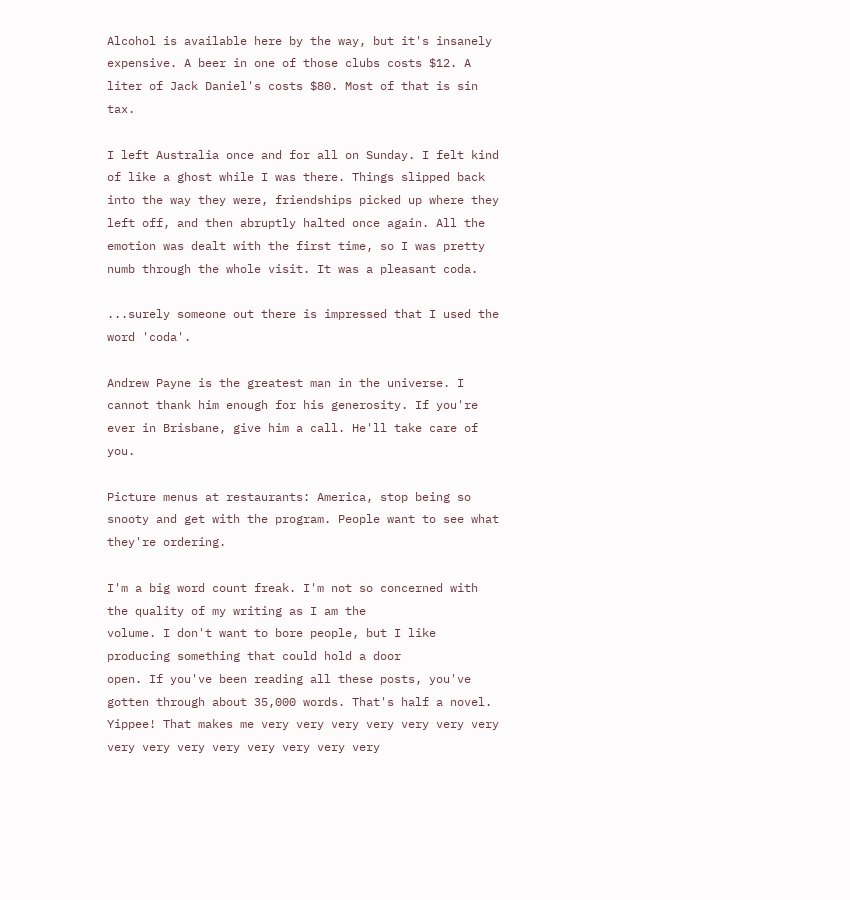Alcohol is available here by the way, but it's insanely expensive. A beer in one of those clubs costs $12. A liter of Jack Daniel's costs $80. Most of that is sin tax.

I left Australia once and for all on Sunday. I felt kind of like a ghost while I was there. Things slipped back into the way they were, friendships picked up where they left off, and then abruptly halted once again. All the emotion was dealt with the first time, so I was pretty numb through the whole visit. It was a pleasant coda.

...surely someone out there is impressed that I used the word 'coda'.

Andrew Payne is the greatest man in the universe. I cannot thank him enough for his generosity. If you're ever in Brisbane, give him a call. He'll take care of you.

Picture menus at restaurants: America, stop being so snooty and get with the program. People want to see what they're ordering.

I'm a big word count freak. I'm not so concerned with the quality of my writing as I am the
volume. I don't want to bore people, but I like producing something that could hold a door
open. If you've been reading all these posts, you've gotten through about 35,000 words. That's half a novel. Yippee! That makes me very very very very very very very very very very very very very very very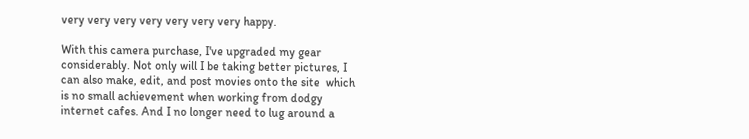very very very very very very very happy.

With this camera purchase, I've upgraded my gear considerably. Not only will I be taking better pictures, I can also make, edit, and post movies onto the site  which is no small achievement when working from dodgy internet cafes. And I no longer need to lug around a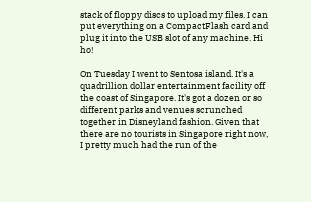stack of floppy discs to upload my files. I can put everything on a CompactFlash card and plug it into the USB slot of any machine. Hi ho!

On Tuesday I went to Sentosa island. It's a quadrillion dollar entertainment facility off the coast of Singapore. It's got a dozen or so different parks and venues scrunched together in Disneyland fashion. Given that there are no tourists in Singapore right now, I pretty much had the run of the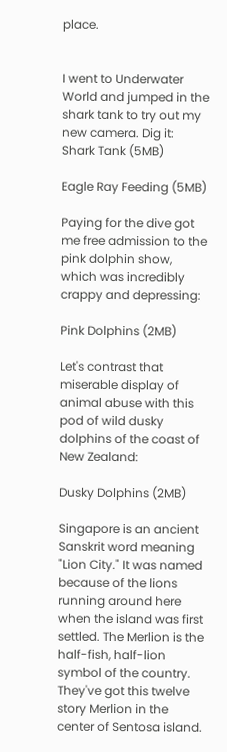place.


I went to Underwater World and jumped in the shark tank to try out my new camera. Dig it:
Shark Tank (5MB)

Eagle Ray Feeding (5MB)

Paying for the dive got me free admission to the pink dolphin show, which was incredibly
crappy and depressing:

Pink Dolphins (2MB)

Let's contrast that miserable display of animal abuse with this pod of wild dusky dolphins of the coast of New Zealand:

Dusky Dolphins (2MB)

Singapore is an ancient Sanskrit word meaning "Lion City." It was named because of the lions running around here when the island was first settled. The Merlion is the half-fish, half-lion symbol of the country. They've got this twelve story Merlion in the center of Sentosa island.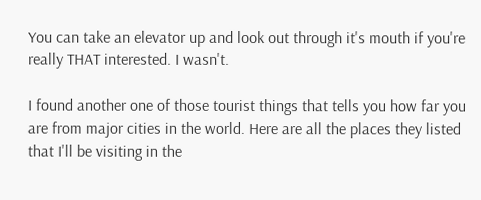You can take an elevator up and look out through it's mouth if you're really THAT interested. I wasn't.

I found another one of those tourist things that tells you how far you are from major cities in the world. Here are all the places they listed that I'll be visiting in the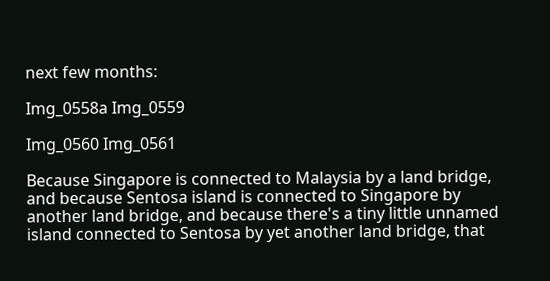next few months:

Img_0558a Img_0559

Img_0560 Img_0561

Because Singapore is connected to Malaysia by a land bridge, and because Sentosa island is connected to Singapore by another land bridge, and because there's a tiny little unnamed island connected to Sentosa by yet another land bridge, that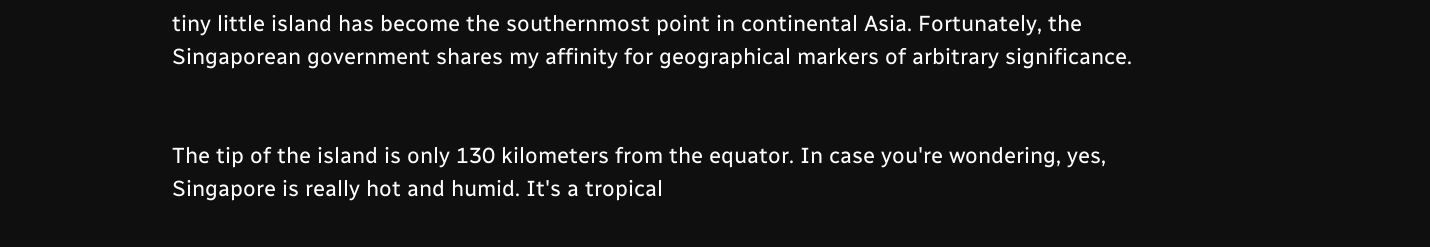tiny little island has become the southernmost point in continental Asia. Fortunately, the Singaporean government shares my affinity for geographical markers of arbitrary significance.


The tip of the island is only 130 kilometers from the equator. In case you're wondering, yes, Singapore is really hot and humid. It's a tropical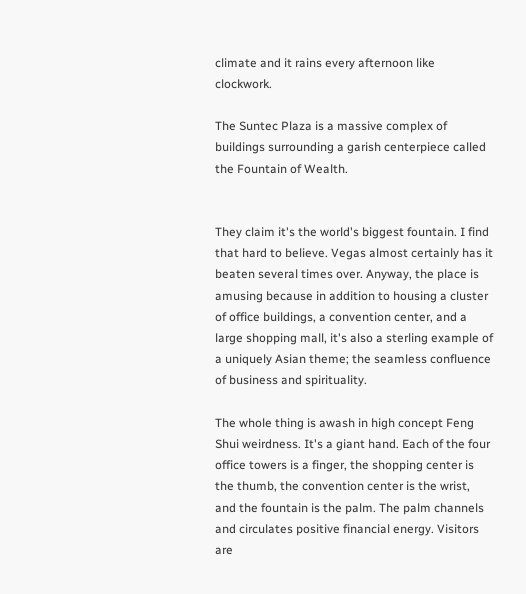climate and it rains every afternoon like clockwork.

The Suntec Plaza is a massive complex of buildings surrounding a garish centerpiece called the Fountain of Wealth.


They claim it's the world's biggest fountain. I find that hard to believe. Vegas almost certainly has it beaten several times over. Anyway, the place is amusing because in addition to housing a cluster of office buildings, a convention center, and a large shopping mall, it's also a sterling example of a uniquely Asian theme; the seamless confluence of business and spirituality.

The whole thing is awash in high concept Feng Shui weirdness. It's a giant hand. Each of the four office towers is a finger, the shopping center is the thumb, the convention center is the wrist, and the fountain is the palm. The palm channels and circulates positive financial energy. Visitors are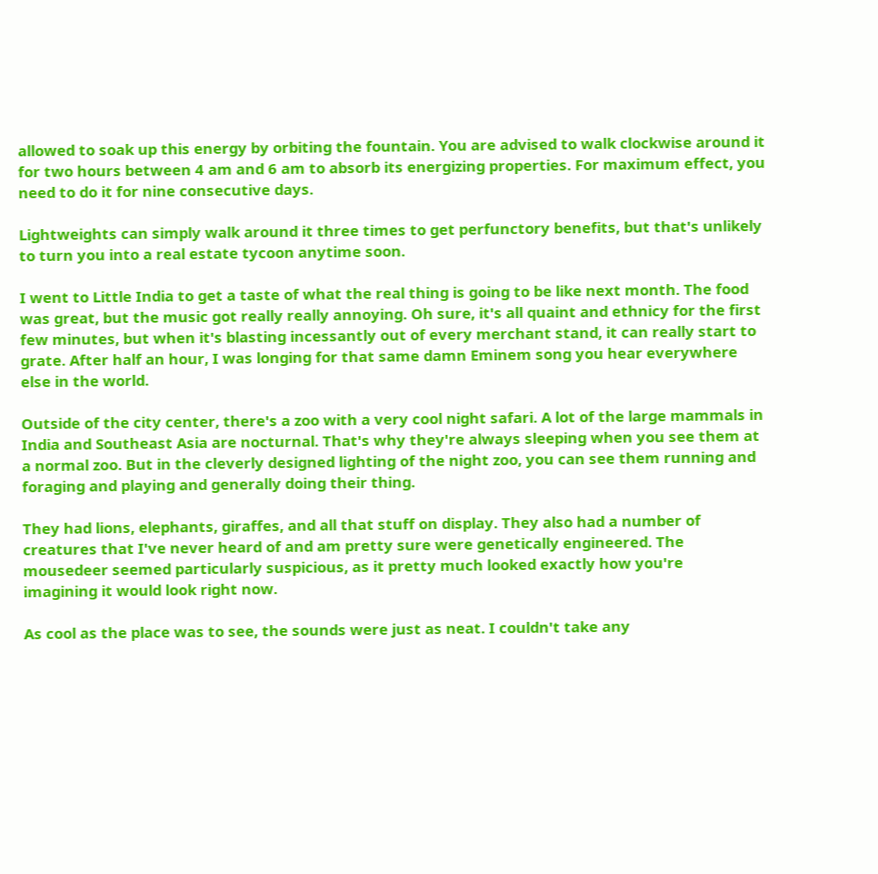allowed to soak up this energy by orbiting the fountain. You are advised to walk clockwise around it for two hours between 4 am and 6 am to absorb its energizing properties. For maximum effect, you need to do it for nine consecutive days.

Lightweights can simply walk around it three times to get perfunctory benefits, but that's unlikely to turn you into a real estate tycoon anytime soon.

I went to Little India to get a taste of what the real thing is going to be like next month. The food was great, but the music got really really annoying. Oh sure, it's all quaint and ethnicy for the first few minutes, but when it's blasting incessantly out of every merchant stand, it can really start to grate. After half an hour, I was longing for that same damn Eminem song you hear everywhere else in the world.

Outside of the city center, there's a zoo with a very cool night safari. A lot of the large mammals in India and Southeast Asia are nocturnal. That's why they're always sleeping when you see them at a normal zoo. But in the cleverly designed lighting of the night zoo, you can see them running and foraging and playing and generally doing their thing.

They had lions, elephants, giraffes, and all that stuff on display. They also had a number of creatures that I've never heard of and am pretty sure were genetically engineered. The
mousedeer seemed particularly suspicious, as it pretty much looked exactly how you're
imagining it would look right now.

As cool as the place was to see, the sounds were just as neat. I couldn't take any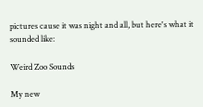pictures cause it was night and all, but here's what it sounded like:

Weird Zoo Sounds

My new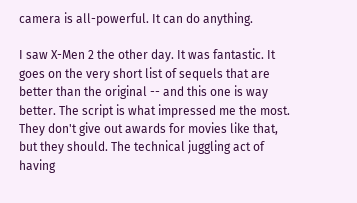camera is all-powerful. It can do anything.

I saw X-Men 2 the other day. It was fantastic. It goes on the very short list of sequels that are better than the original -- and this one is way better. The script is what impressed me the most. They don't give out awards for movies like that, but they should. The technical juggling act of having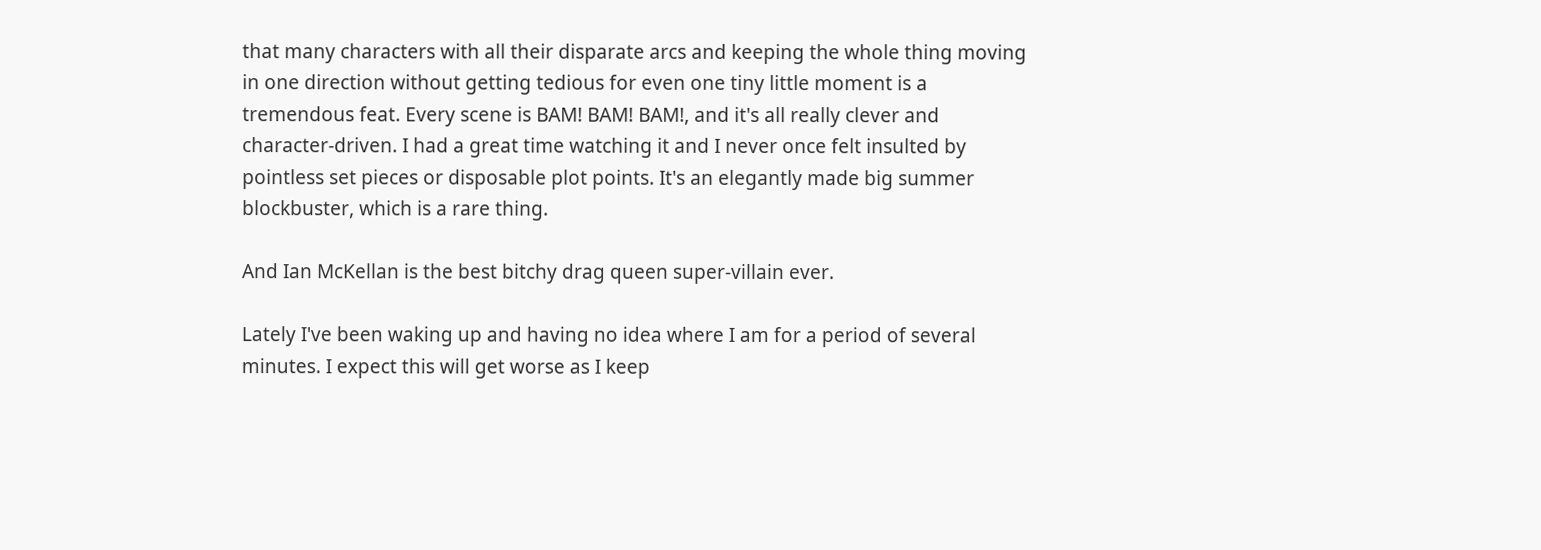that many characters with all their disparate arcs and keeping the whole thing moving in one direction without getting tedious for even one tiny little moment is a tremendous feat. Every scene is BAM! BAM! BAM!, and it's all really clever and character-driven. I had a great time watching it and I never once felt insulted by pointless set pieces or disposable plot points. It's an elegantly made big summer blockbuster, which is a rare thing.

And Ian McKellan is the best bitchy drag queen super-villain ever.

Lately I've been waking up and having no idea where I am for a period of several minutes. I expect this will get worse as I keep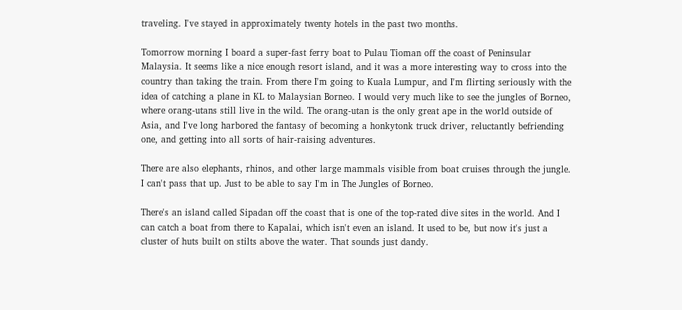traveling. I've stayed in approximately twenty hotels in the past two months.

Tomorrow morning I board a super-fast ferry boat to Pulau Tioman off the coast of Peninsular Malaysia. It seems like a nice enough resort island, and it was a more interesting way to cross into the country than taking the train. From there I'm going to Kuala Lumpur, and I'm flirting seriously with the idea of catching a plane in KL to Malaysian Borneo. I would very much like to see the jungles of Borneo, where orang-utans still live in the wild. The orang-utan is the only great ape in the world outside of Asia, and I've long harbored the fantasy of becoming a honkytonk truck driver, reluctantly befriending one, and getting into all sorts of hair-raising adventures.

There are also elephants, rhinos, and other large mammals visible from boat cruises through the jungle. I can't pass that up. Just to be able to say I'm in The Jungles of Borneo.

There's an island called Sipadan off the coast that is one of the top-rated dive sites in the world. And I can catch a boat from there to Kapalai, which isn't even an island. It used to be, but now it's just a cluster of huts built on stilts above the water. That sounds just dandy.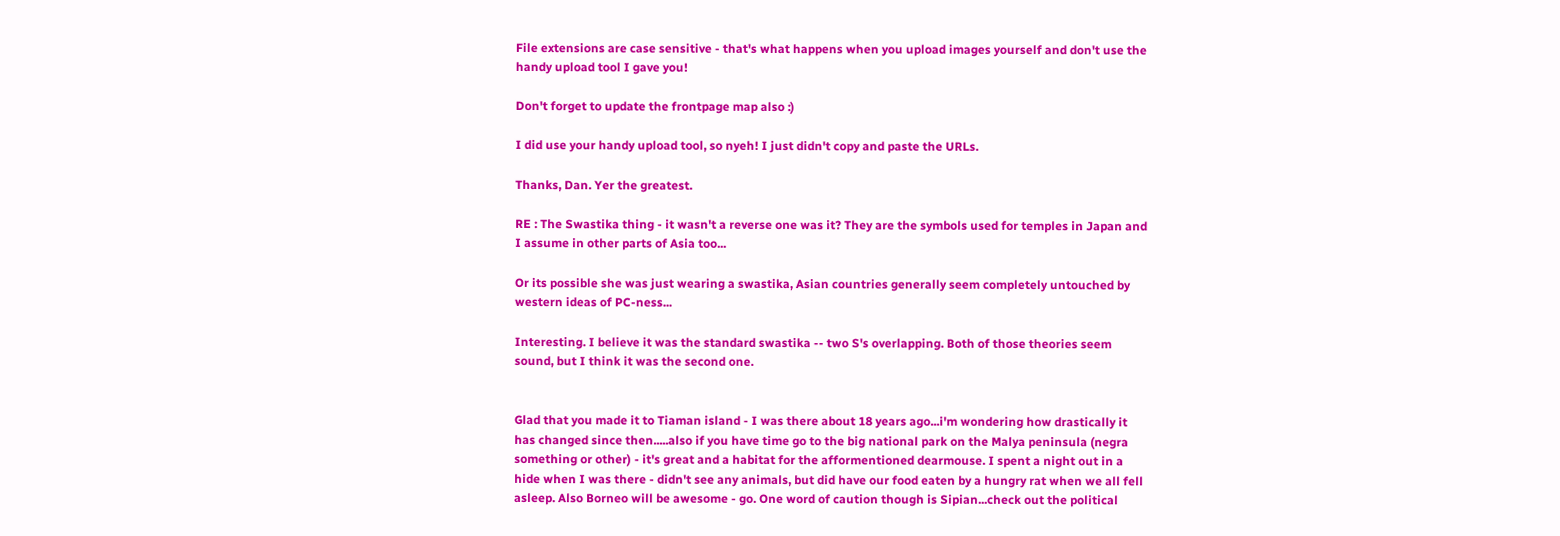File extensions are case sensitive - that's what happens when you upload images yourself and don't use the handy upload tool I gave you!

Don't forget to update the frontpage map also :)

I did use your handy upload tool, so nyeh! I just didn't copy and paste the URLs.

Thanks, Dan. Yer the greatest.

RE : The Swastika thing - it wasn't a reverse one was it? They are the symbols used for temples in Japan and I assume in other parts of Asia too...

Or its possible she was just wearing a swastika, Asian countries generally seem completely untouched by western ideas of PC-ness...

Interesting. I believe it was the standard swastika -- two S's overlapping. Both of those theories seem sound, but I think it was the second one.


Glad that you made it to Tiaman island - I was there about 18 years ago...i'm wondering how drastically it has changed since then.....also if you have time go to the big national park on the Malya peninsula (negra something or other) - it's great and a habitat for the afformentioned dearmouse. I spent a night out in a hide when I was there - didn't see any animals, but did have our food eaten by a hungry rat when we all fell asleep. Also Borneo will be awesome - go. One word of caution though is Sipian...check out the political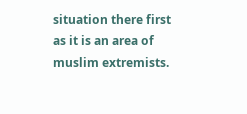situation there first as it is an area of muslim extremists.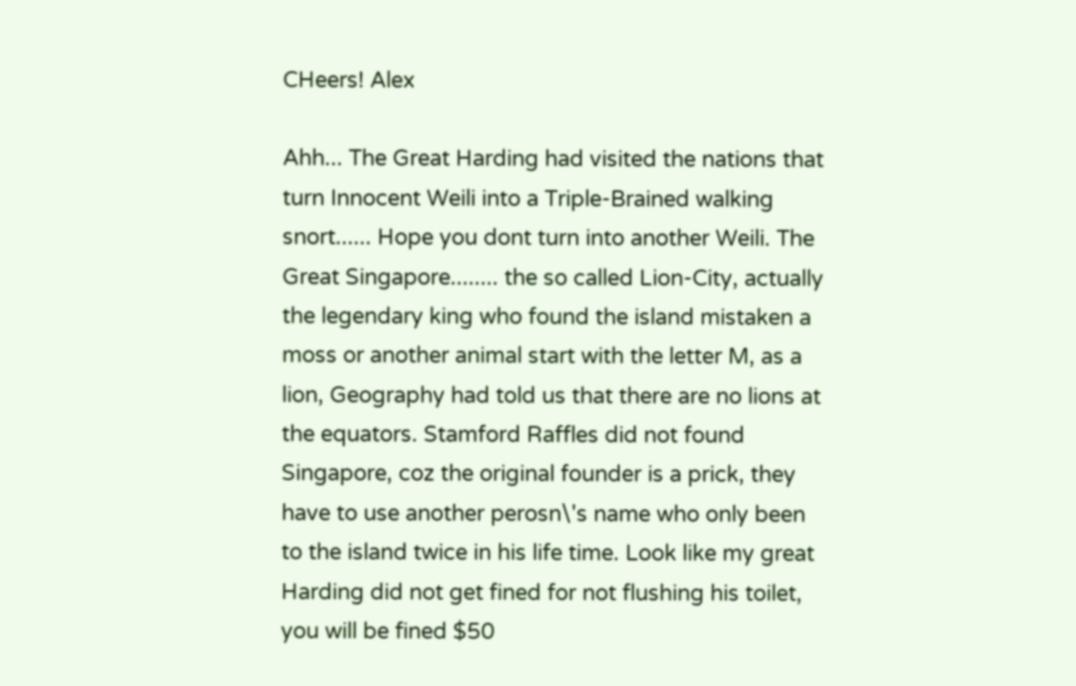CHeers! Alex

Ahh... The Great Harding had visited the nations that turn Innocent Weili into a Triple-Brained walking snort...... Hope you dont turn into another Weili. The Great Singapore........ the so called Lion-City, actually the legendary king who found the island mistaken a moss or another animal start with the letter M, as a lion, Geography had told us that there are no lions at the equators. Stamford Raffles did not found Singapore, coz the original founder is a prick, they have to use another perosn\'s name who only been to the island twice in his life time. Look like my great Harding did not get fined for not flushing his toilet, you will be fined $50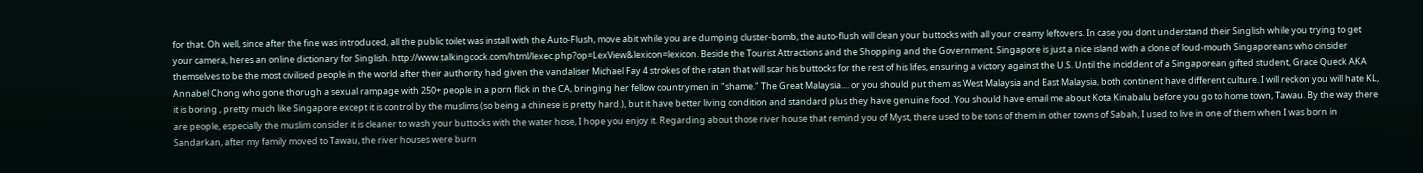for that. Oh well, since after the fine was introduced, all the public toilet was install with the Auto-Flush, move abit while you are dumping cluster-bomb, the auto-flush will clean your buttocks with all your creamy leftovers. In case you dont understand their Singlish while you trying to get your camera, heres an online dictionary for Singlish. http://www.talkingcock.com/html/lexec.php?op=LexView&lexicon=lexicon. Beside the Tourist Attractions and the Shopping and the Government. Singapore is just a nice island with a clone of loud-mouth Singaporeans who cinsider themselves to be the most civilised people in the world after their authority had given the vandaliser Michael Fay 4 strokes of the ratan that will scar his buttocks for the rest of his lifes, ensuring a victory against the U.S. Until the inciddent of a Singaporean gifted student, Grace Queck AKA Annabel Chong who gone thorugh a sexual rampage with 250+ people in a porn flick in the CA, bringing her fellow countrymen in "shame." The Great Malaysia.... or you should put them as West Malaysia and East Malaysia, both continent have different culture. I will reckon you will hate KL, it is boring , pretty much like Singapore except it is control by the muslims (so being a chinese is pretty hard.), but it have better living condition and standard plus they have genuine food. You should have email me about Kota Kinabalu before you go to home town, Tawau. By the way there are people, especially the muslim consider it is cleaner to wash your buttocks with the water hose, I hope you enjoy it. Regarding about those river house that remind you of Myst, there used to be tons of them in other towns of Sabah, I used to live in one of them when I was born in Sandarkan, after my family moved to Tawau, the river houses were burn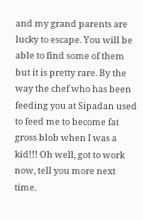and my grand parents are lucky to escape. You will be able to find some of them but it is pretty rare. By the way the chef who has been feeding you at Sipadan used to feed me to become fat gross blob when I was a kid!!! Oh well, got to work now, tell you more next time.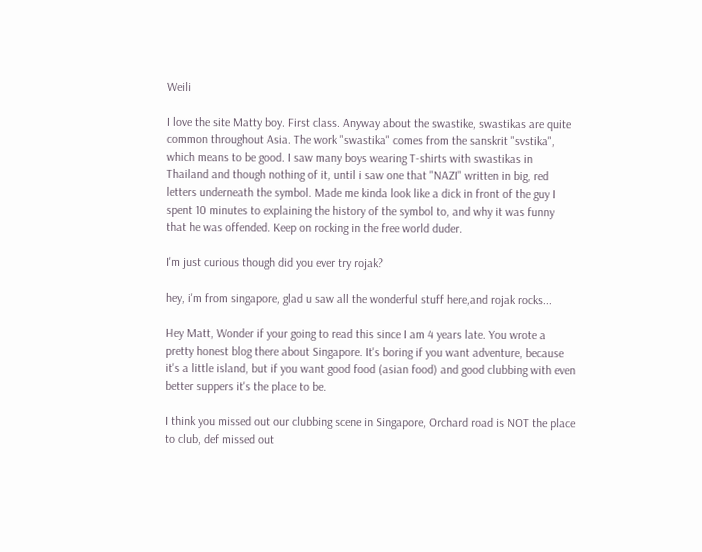Weili

I love the site Matty boy. First class. Anyway about the swastike, swastikas are quite common throughout Asia. The work "swastika" comes from the sanskrit "svstika", which means to be good. I saw many boys wearing T-shirts with swastikas in Thailand and though nothing of it, until i saw one that "NAZI" written in big, red letters underneath the symbol. Made me kinda look like a dick in front of the guy I spent 10 minutes to explaining the history of the symbol to, and why it was funny that he was offended. Keep on rocking in the free world duder.

I'm just curious though did you ever try rojak?

hey, i'm from singapore, glad u saw all the wonderful stuff here,and rojak rocks...

Hey Matt, Wonder if your going to read this since I am 4 years late. You wrote a pretty honest blog there about Singapore. It's boring if you want adventure, because it's a little island, but if you want good food (asian food) and good clubbing with even better suppers it's the place to be.

I think you missed out our clubbing scene in Singapore, Orchard road is NOT the place to club, def missed out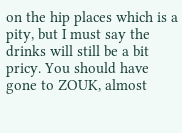on the hip places which is a pity, but I must say the drinks will still be a bit pricy. You should have gone to ZOUK, almost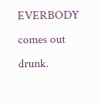EVERBODY comes out drunk.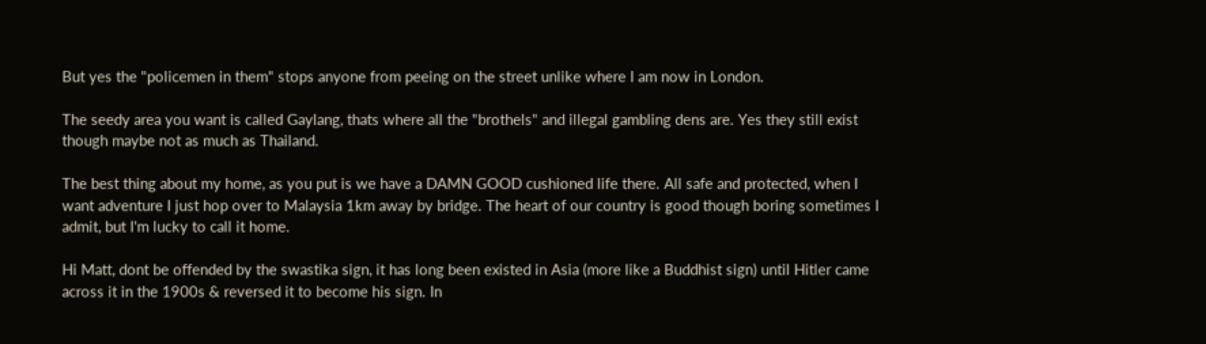But yes the "policemen in them" stops anyone from peeing on the street unlike where I am now in London.

The seedy area you want is called Gaylang, thats where all the "brothels" and illegal gambling dens are. Yes they still exist though maybe not as much as Thailand.

The best thing about my home, as you put is we have a DAMN GOOD cushioned life there. All safe and protected, when I want adventure I just hop over to Malaysia 1km away by bridge. The heart of our country is good though boring sometimes I admit, but I'm lucky to call it home.

Hi Matt, dont be offended by the swastika sign, it has long been existed in Asia (more like a Buddhist sign) until Hitler came across it in the 1900s & reversed it to become his sign. In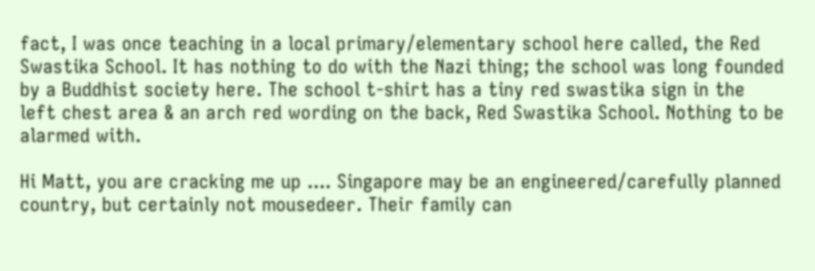fact, I was once teaching in a local primary/elementary school here called, the Red Swastika School. It has nothing to do with the Nazi thing; the school was long founded by a Buddhist society here. The school t-shirt has a tiny red swastika sign in the left chest area & an arch red wording on the back, Red Swastika School. Nothing to be alarmed with.

Hi Matt, you are cracking me up .... Singapore may be an engineered/carefully planned country, but certainly not mousedeer. Their family can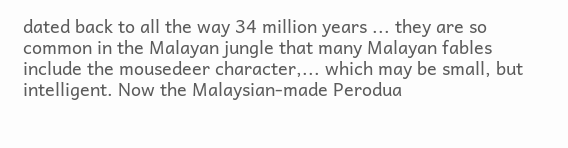dated back to all the way 34 million years ... they are so common in the Malayan jungle that many Malayan fables include the mousedeer character,... which may be small, but intelligent. Now the Malaysian-made Perodua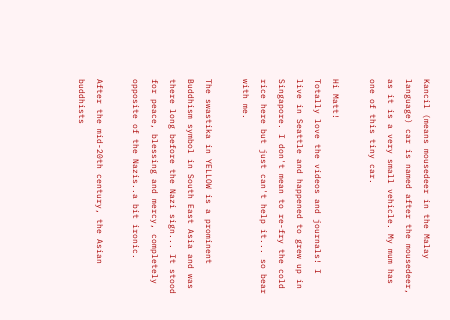Kancil (means mousedeer in the Malay language) car is named after the mousedeer, as it is a very small vehicle. My mum has one of this tiny car.

Hi Matt!
Totally love the videos and journals! I live in Seattle and happened to grew up in Singapore. I don't mean to re-fry the cold rice here but just can't help it... so bear with me.

The swastika in YELLOW is a prominent Buddhism symbol in South East Asia and was there long before the Nazi sign... It stood for peace, blessing and mercy, completely opposite of the Nazis..a bit ironic.

After the mid-20th century, the Asian buddhists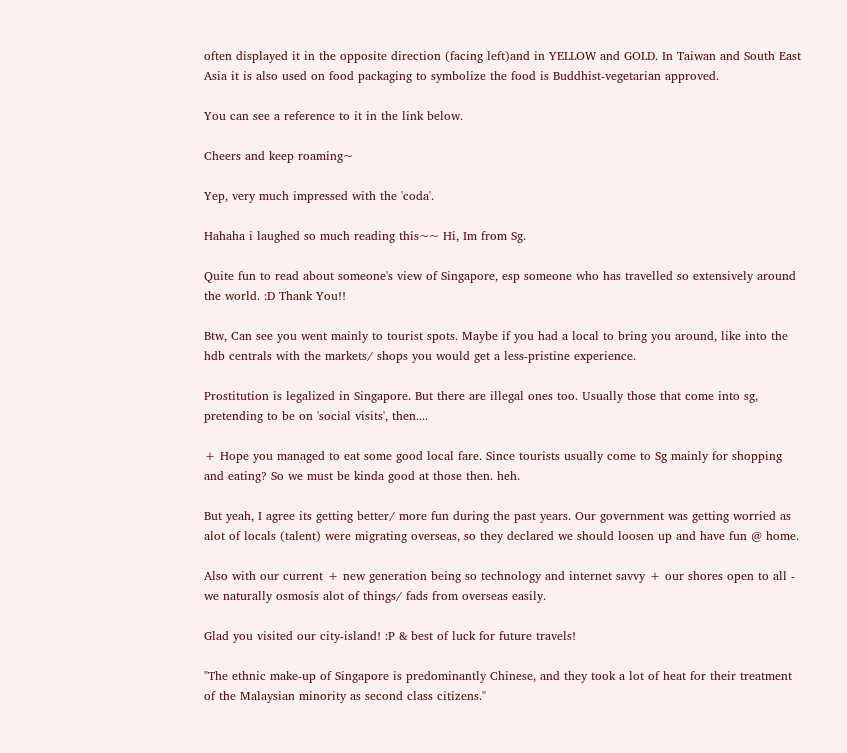often displayed it in the opposite direction (facing left)and in YELLOW and GOLD. In Taiwan and South East Asia it is also used on food packaging to symbolize the food is Buddhist-vegetarian approved.

You can see a reference to it in the link below.

Cheers and keep roaming~

Yep, very much impressed with the 'coda'.

Hahaha i laughed so much reading this~~ Hi, Im from Sg.

Quite fun to read about someone's view of Singapore, esp someone who has travelled so extensively around the world. :D Thank You!!

Btw, Can see you went mainly to tourist spots. Maybe if you had a local to bring you around, like into the hdb centrals with the markets/ shops you would get a less-pristine experience.

Prostitution is legalized in Singapore. But there are illegal ones too. Usually those that come into sg, pretending to be on 'social visits', then....

+ Hope you managed to eat some good local fare. Since tourists usually come to Sg mainly for shopping and eating? So we must be kinda good at those then. heh.

But yeah, I agree its getting better/ more fun during the past years. Our government was getting worried as alot of locals (talent) were migrating overseas, so they declared we should loosen up and have fun @ home.

Also with our current + new generation being so technology and internet savvy + our shores open to all - we naturally osmosis alot of things/ fads from overseas easily.

Glad you visited our city-island! :P & best of luck for future travels!

"The ethnic make-up of Singapore is predominantly Chinese, and they took a lot of heat for their treatment of the Malaysian minority as second class citizens."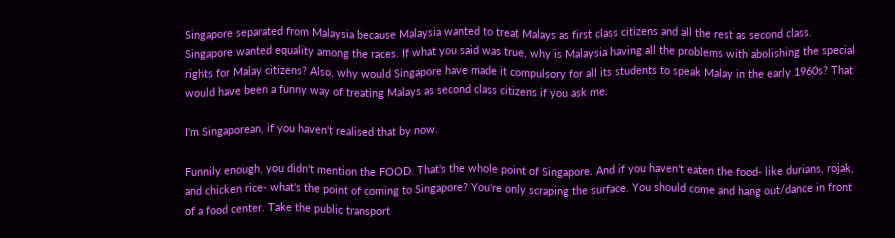Singapore separated from Malaysia because Malaysia wanted to treat Malays as first class citizens and all the rest as second class. Singapore wanted equality among the races. If what you said was true, why is Malaysia having all the problems with abolishing the special rights for Malay citizens? Also, why would Singapore have made it compulsory for all its students to speak Malay in the early 1960s? That would have been a funny way of treating Malays as second class citizens if you ask me.

I'm Singaporean, if you haven't realised that by now.

Funnily enough, you didn't mention the FOOD. That's the whole point of Singapore. And if you haven't eaten the food- like durians, rojak, and chicken rice- what's the point of coming to Singapore? You're only scraping the surface. You should come and hang out/dance in front of a food center. Take the public transport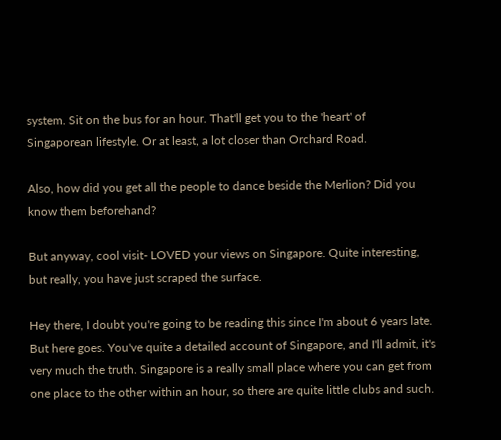system. Sit on the bus for an hour. That'll get you to the 'heart' of Singaporean lifestyle. Or at least, a lot closer than Orchard Road.

Also, how did you get all the people to dance beside the Merlion? Did you know them beforehand?

But anyway, cool visit- LOVED your views on Singapore. Quite interesting, but really, you have just scraped the surface.

Hey there, I doubt you're going to be reading this since I'm about 6 years late. But here goes. You've quite a detailed account of Singapore, and I'll admit, it's very much the truth. Singapore is a really small place where you can get from one place to the other within an hour, so there are quite little clubs and such.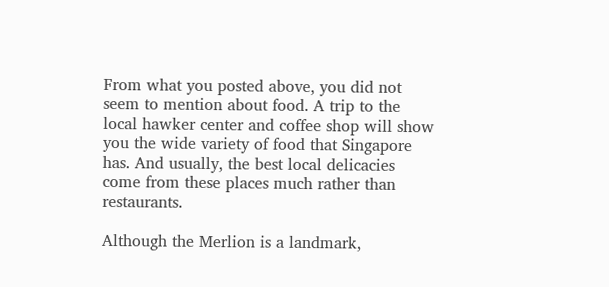From what you posted above, you did not seem to mention about food. A trip to the local hawker center and coffee shop will show you the wide variety of food that Singapore has. And usually, the best local delicacies come from these places much rather than restaurants.

Although the Merlion is a landmark,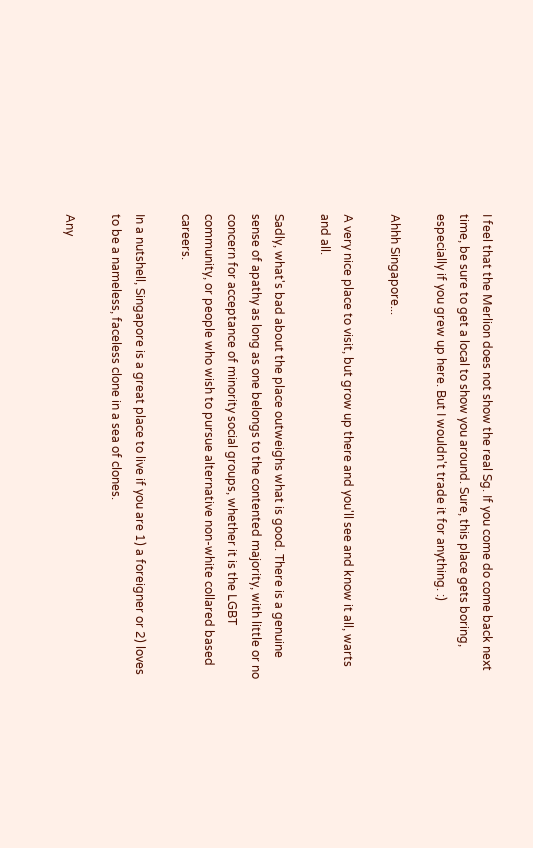I feel that the Merlion does not show the real Sg. If you come do come back next time, be sure to get a local to show you around. Sure, this place gets boring, especially if you grew up here. But I wouldn't trade it for anything. :)

Ahhh Singapore...

A very nice place to visit, but grow up there and you'll see and know it all, warts and all.

Sadly, what's bad about the place outweighs what is good. There is a genuine sense of apathy as long as one belongs to the contented majority, with little or no concern for acceptance of minority social groups, whether it is the LGBT community, or people who wish to pursue alternative non-white collared based careers.

In a nutshell, Singapore is a great place to live if you are 1) a foreigner or 2) loves to be a nameless, faceless clone in a sea of clones.

Any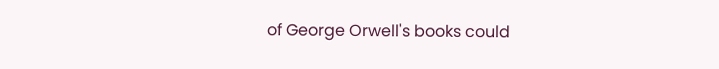of George Orwell's books could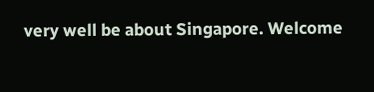very well be about Singapore. Welcome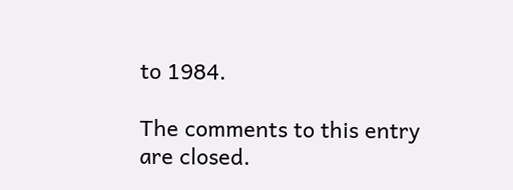to 1984.

The comments to this entry are closed.